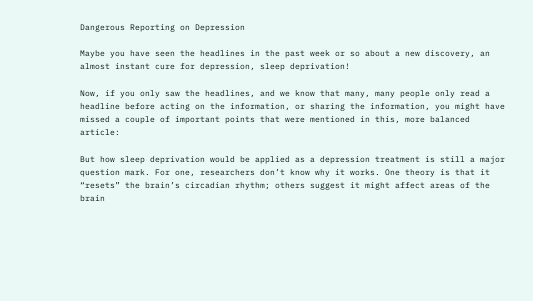Dangerous Reporting on Depression

Maybe you have seen the headlines in the past week or so about a new discovery, an almost instant cure for depression, sleep deprivation!

Now, if you only saw the headlines, and we know that many, many people only read a headline before acting on the information, or sharing the information, you might have missed a couple of important points that were mentioned in this, more balanced article:

But how sleep deprivation would be applied as a depression treatment is still a major question mark. For one, researchers don’t know why it works. One theory is that it “resets” the brain’s circadian rhythm; others suggest it might affect areas of the brain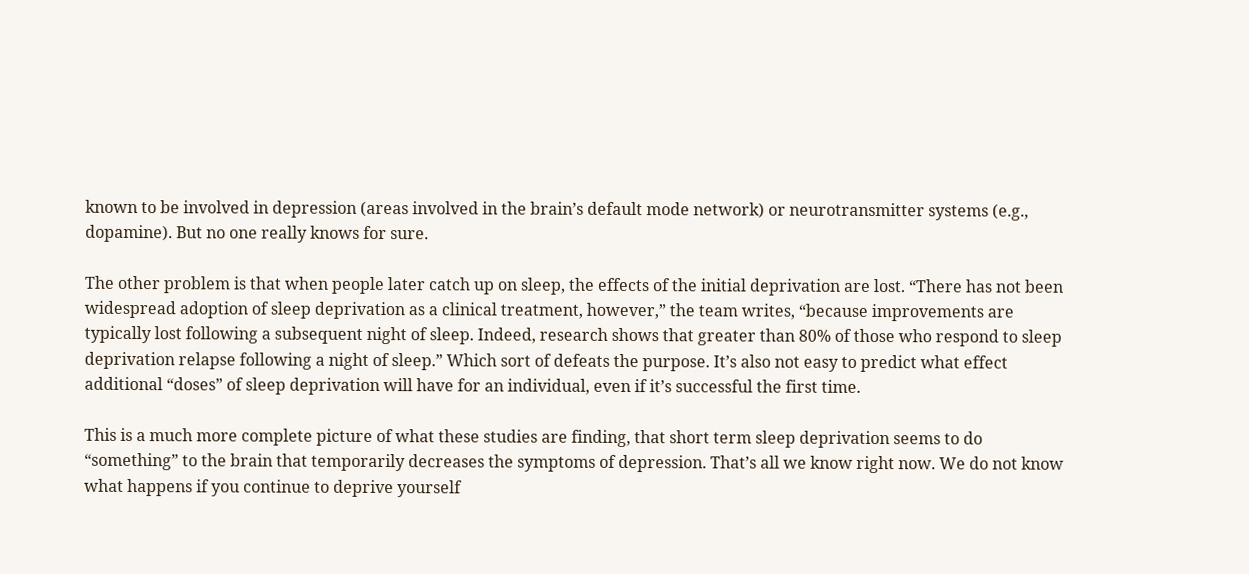known to be involved in depression (areas involved in the brain’s default mode network) or neurotransmitter systems (e.g., dopamine). But no one really knows for sure.

The other problem is that when people later catch up on sleep, the effects of the initial deprivation are lost. “There has not been widespread adoption of sleep deprivation as a clinical treatment, however,” the team writes, “because improvements are typically lost following a subsequent night of sleep. Indeed, research shows that greater than 80% of those who respond to sleep deprivation relapse following a night of sleep.” Which sort of defeats the purpose. It’s also not easy to predict what effect additional “doses” of sleep deprivation will have for an individual, even if it’s successful the first time.

This is a much more complete picture of what these studies are finding, that short term sleep deprivation seems to do “something” to the brain that temporarily decreases the symptoms of depression. That’s all we know right now. We do not know what happens if you continue to deprive yourself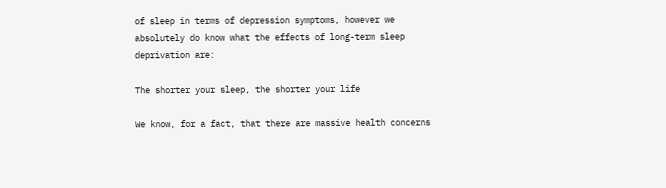of sleep in terms of depression symptoms, however we absolutely do know what the effects of long-term sleep deprivation are:

The shorter your sleep, the shorter your life

We know, for a fact, that there are massive health concerns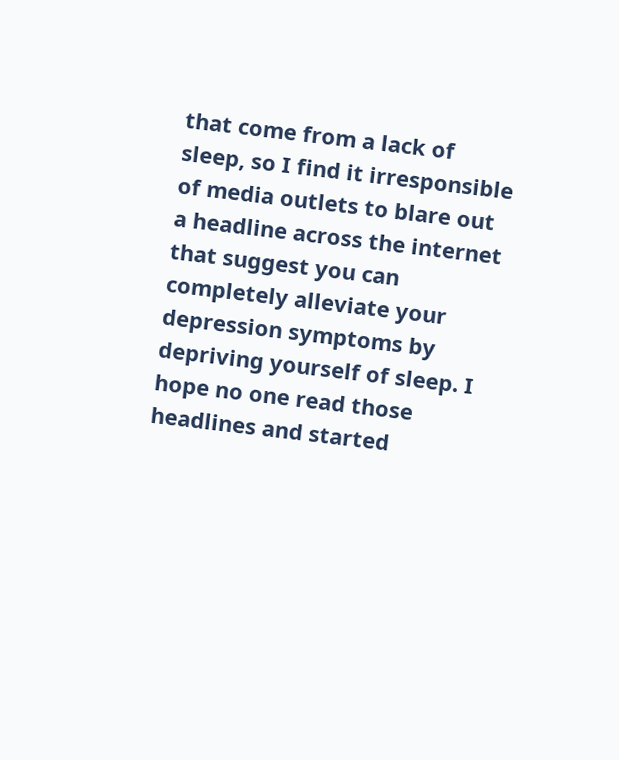that come from a lack of sleep, so I find it irresponsible of media outlets to blare out a headline across the internet that suggest you can completely alleviate your depression symptoms by depriving yourself of sleep. I hope no one read those headlines and started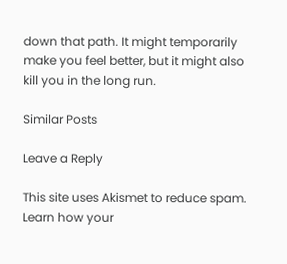down that path. It might temporarily make you feel better, but it might also kill you in the long run.

Similar Posts

Leave a Reply

This site uses Akismet to reduce spam. Learn how your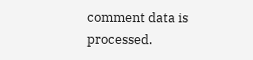comment data is processed.